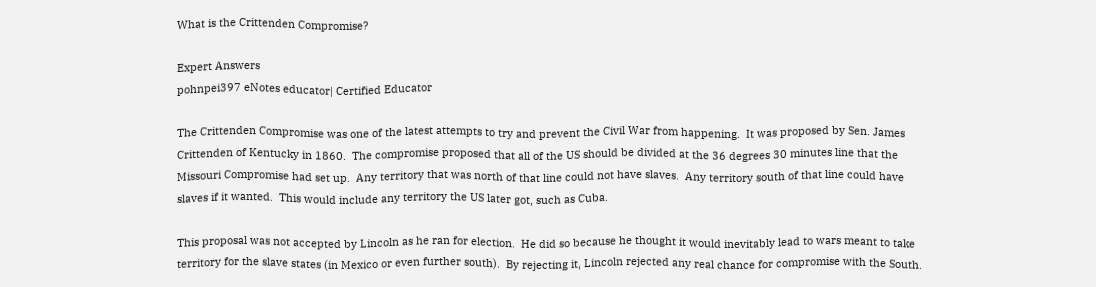What is the Crittenden Compromise?

Expert Answers
pohnpei397 eNotes educator| Certified Educator

The Crittenden Compromise was one of the latest attempts to try and prevent the Civil War from happening.  It was proposed by Sen. James Crittenden of Kentucky in 1860.  The compromise proposed that all of the US should be divided at the 36 degrees 30 minutes line that the Missouri Compromise had set up.  Any territory that was north of that line could not have slaves.  Any territory south of that line could have slaves if it wanted.  This would include any territory the US later got, such as Cuba.

This proposal was not accepted by Lincoln as he ran for election.  He did so because he thought it would inevitably lead to wars meant to take territory for the slave states (in Mexico or even further south).  By rejecting it, Lincoln rejected any real chance for compromise with the South.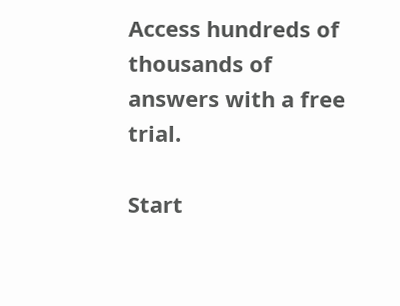Access hundreds of thousands of answers with a free trial.

Start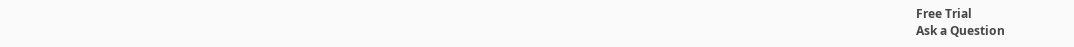Free Trial
Ask a Question